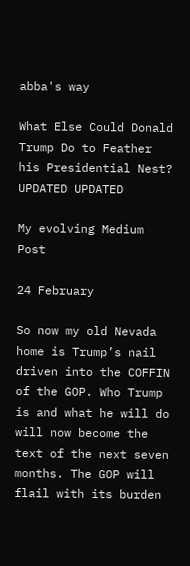abba's way

What Else Could Donald Trump Do to Feather his Presidential Nest? UPDATED UPDATED

My evolving Medium Post

24 February

So now my old Nevada home is Trump’s nail driven into the COFFIN of the GOP. Who Trump is and what he will do will now become the text of the next seven months. The GOP will flail with its burden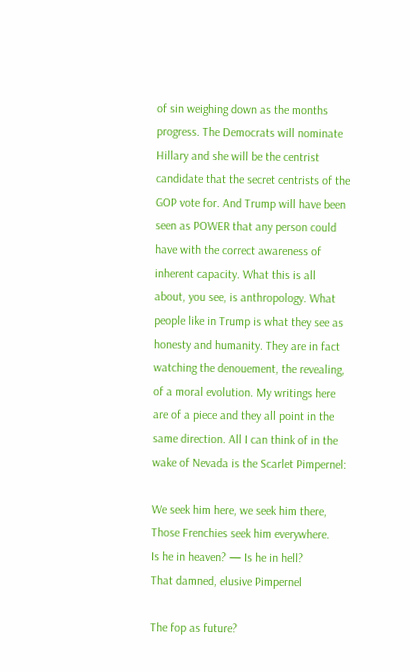of sin weighing down as the months progress. The Democrats will nominate Hillary and she will be the centrist candidate that the secret centrists of the GOP vote for. And Trump will have been seen as POWER that any person could have with the correct awareness of inherent capacity. What this is all about, you see, is anthropology. What people like in Trump is what they see as honesty and humanity. They are in fact watching the denouement, the revealing, of a moral evolution. My writings here are of a piece and they all point in the same direction. All I can think of in the wake of Nevada is the Scarlet Pimpernel:

We seek him here, we seek him there,
Those Frenchies seek him everywhere.
Is he in heaven? — Is he in hell?
That damned, elusive Pimpernel

The fop as future?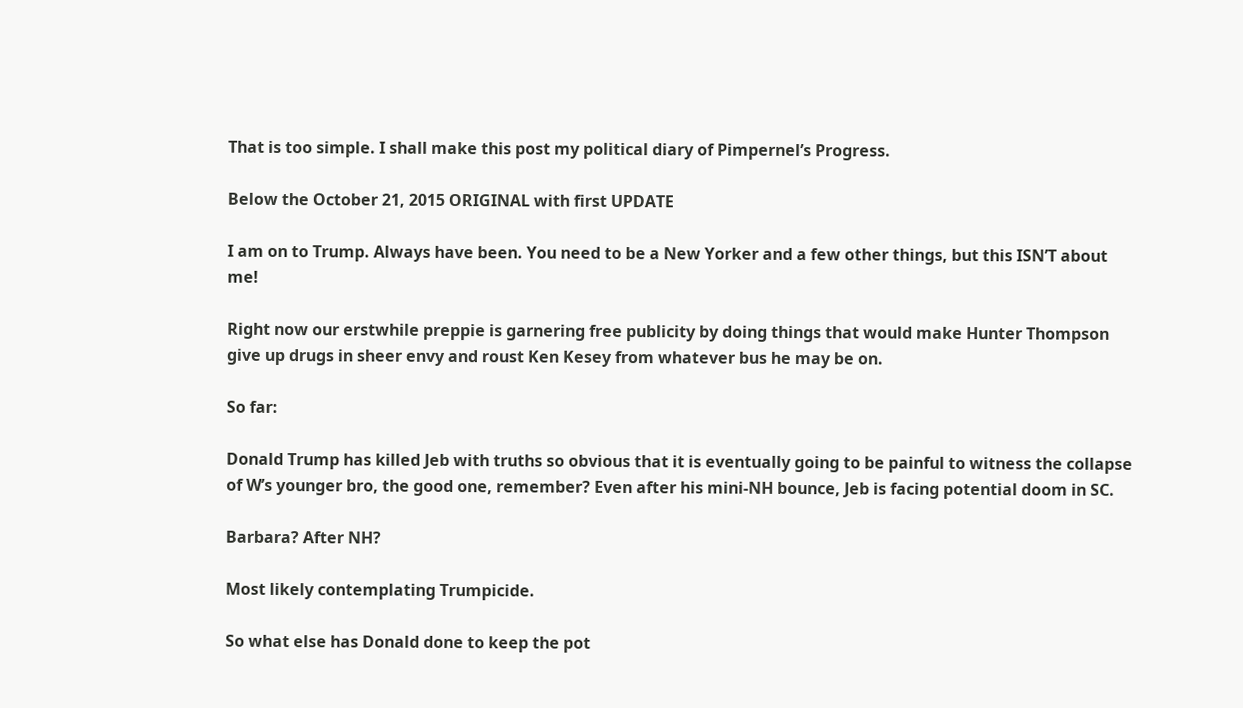That is too simple. I shall make this post my political diary of Pimpernel’s Progress.

Below the October 21, 2015 ORIGINAL with first UPDATE

I am on to Trump. Always have been. You need to be a New Yorker and a few other things, but this ISN’T about me!

Right now our erstwhile preppie is garnering free publicity by doing things that would make Hunter Thompson give up drugs in sheer envy and roust Ken Kesey from whatever bus he may be on.

So far:

Donald Trump has killed Jeb with truths so obvious that it is eventually going to be painful to witness the collapse of W’s younger bro, the good one, remember? Even after his mini-NH bounce, Jeb is facing potential doom in SC.

Barbara? After NH?

Most likely contemplating Trumpicide.

So what else has Donald done to keep the pot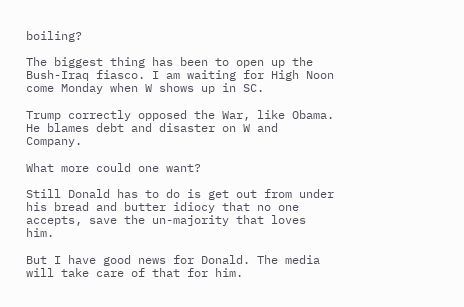boiling?

The biggest thing has been to open up the Bush-Iraq fiasco. I am waiting for High Noon come Monday when W shows up in SC.

Trump correctly opposed the War, like Obama. He blames debt and disaster on W and Company.

What more could one want?

Still Donald has to do is get out from under his bread and butter idiocy that no one accepts, save the un-majority that loves him.

But I have good news for Donald. The media will take care of that for him.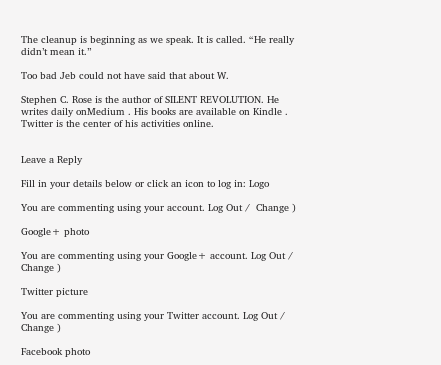The cleanup is beginning as we speak. It is called. “He really didn’t mean it.”

Too bad Jeb could not have said that about W.

Stephen C. Rose is the author of SILENT REVOLUTION. He writes daily onMedium . His books are available on Kindle . Twitter is the center of his activities online.


Leave a Reply

Fill in your details below or click an icon to log in: Logo

You are commenting using your account. Log Out /  Change )

Google+ photo

You are commenting using your Google+ account. Log Out /  Change )

Twitter picture

You are commenting using your Twitter account. Log Out /  Change )

Facebook photo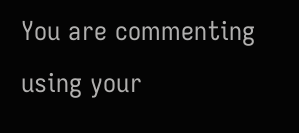You are commenting using your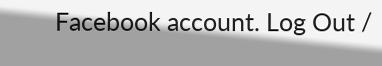Facebook account. Log Out /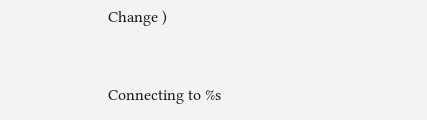Change )


Connecting to %s